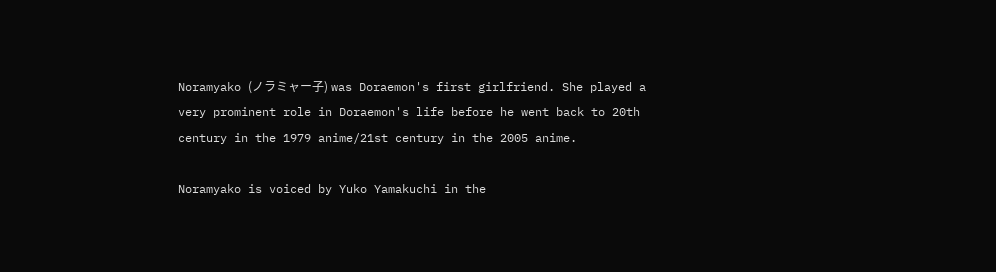Noramyako (ノラミャー子) was Doraemon's first girlfriend. She played a very prominent role in Doraemon's life before he went back to 20th century in the 1979 anime/21st century in the 2005 anime.

Noramyako is voiced by Yuko Yamakuchi in the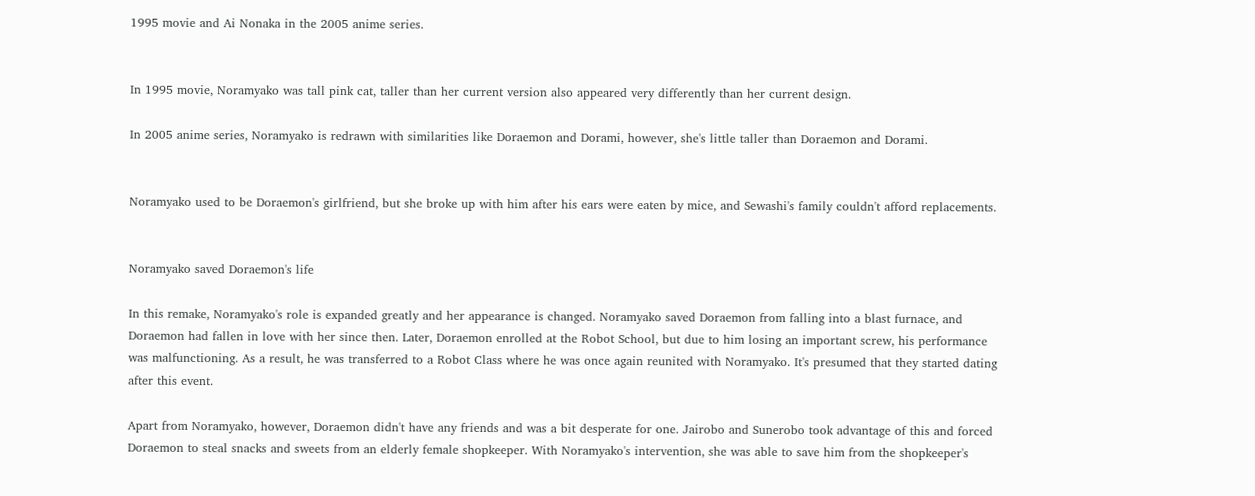1995 movie and Ai Nonaka in the 2005 anime series.


In 1995 movie, Noramyako was tall pink cat, taller than her current version also appeared very differently than her current design.

In 2005 anime series, Noramyako is redrawn with similarities like Doraemon and Dorami, however, she's little taller than Doraemon and Dorami.


Noramyako used to be Doraemon's girlfriend, but she broke up with him after his ears were eaten by mice, and Sewashi's family couldn't afford replacements.


Noramyako saved Doraemon's life

In this remake, Noramyako's role is expanded greatly and her appearance is changed. Noramyako saved Doraemon from falling into a blast furnace, and Doraemon had fallen in love with her since then. Later, Doraemon enrolled at the Robot School, but due to him losing an important screw, his performance was malfunctioning. As a result, he was transferred to a Robot Class where he was once again reunited with Noramyako. It's presumed that they started dating after this event.

Apart from Noramyako, however, Doraemon didn't have any friends and was a bit desperate for one. Jairobo and Sunerobo took advantage of this and forced Doraemon to steal snacks and sweets from an elderly female shopkeeper. With Noramyako's intervention, she was able to save him from the shopkeeper's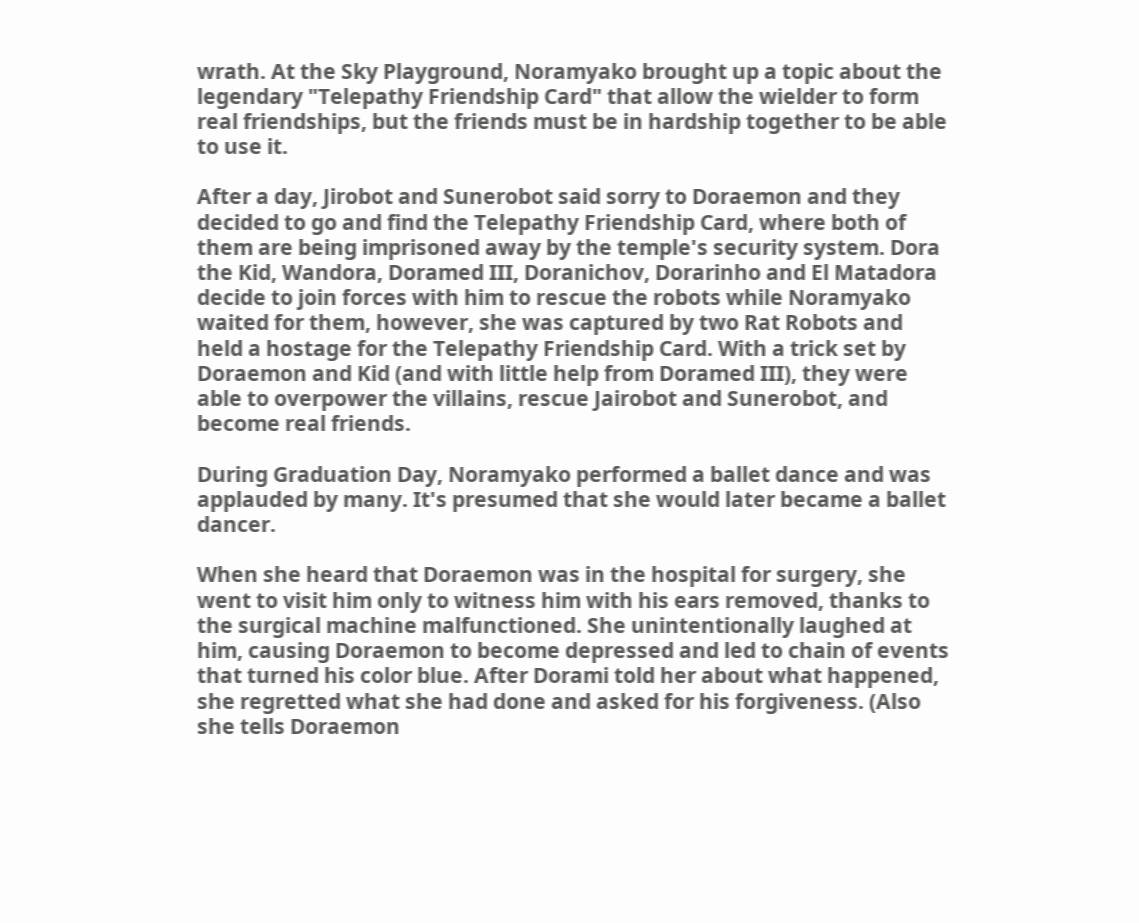wrath. At the Sky Playground, Noramyako brought up a topic about the legendary "Telepathy Friendship Card" that allow the wielder to form real friendships, but the friends must be in hardship together to be able to use it.

After a day, Jirobot and Sunerobot said sorry to Doraemon and they decided to go and find the Telepathy Friendship Card, where both of them are being imprisoned away by the temple's security system. Dora the Kid, Wandora, Doramed III, Doranichov, Dorarinho and El Matadora decide to join forces with him to rescue the robots while Noramyako waited for them, however, she was captured by two Rat Robots and held a hostage for the Telepathy Friendship Card. With a trick set by Doraemon and Kid (and with little help from Doramed III), they were able to overpower the villains, rescue Jairobot and Sunerobot, and become real friends.

During Graduation Day, Noramyako performed a ballet dance and was applauded by many. It's presumed that she would later became a ballet dancer.

When she heard that Doraemon was in the hospital for surgery, she went to visit him only to witness him with his ears removed, thanks to the surgical machine malfunctioned. She unintentionally laughed at him, causing Doraemon to become depressed and led to chain of events that turned his color blue. After Dorami told her about what happened, she regretted what she had done and asked for his forgiveness. (Also she tells Doraemon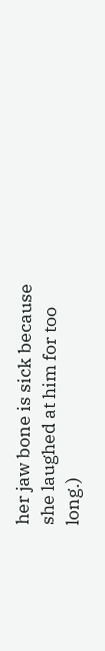her jaw bone is sick because she laughed at him for too long.)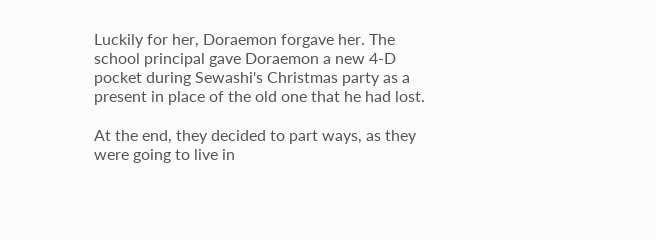Luckily for her, Doraemon forgave her. The school principal gave Doraemon a new 4-D pocket during Sewashi's Christmas party as a present in place of the old one that he had lost.

At the end, they decided to part ways, as they were going to live in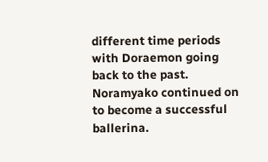different time periods with Doraemon going back to the past. Noramyako continued on to become a successful ballerina.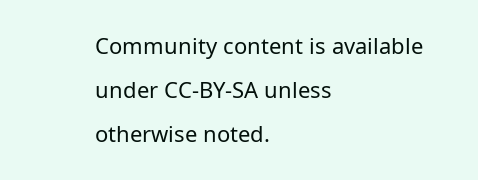Community content is available under CC-BY-SA unless otherwise noted.